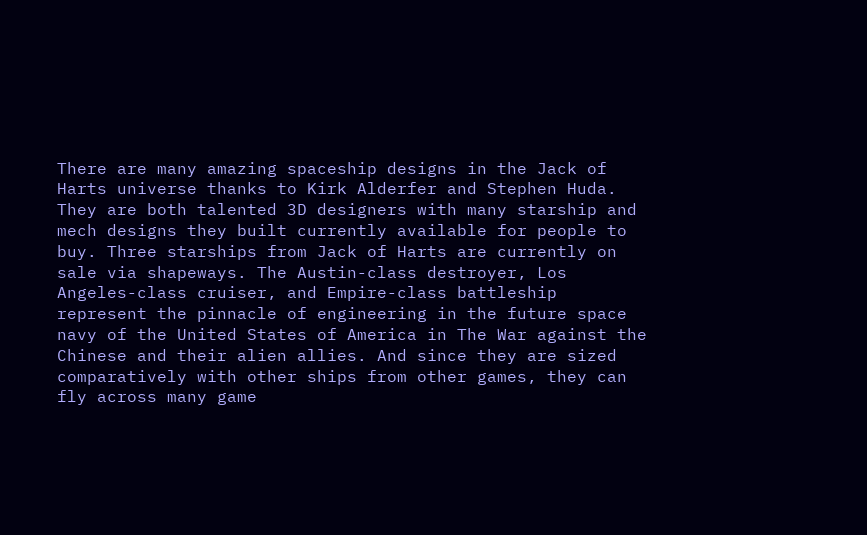There are many amazing spaceship designs in the Jack of Harts universe thanks to Kirk Alderfer and Stephen Huda. They are both talented 3D designers with many starship and mech designs they built currently available for people to buy. Three starships from Jack of Harts are currently on sale via shapeways. The Austin-class destroyer, Los Angeles-class cruiser, and Empire-class battleship represent the pinnacle of engineering in the future space navy of the United States of America in The War against the Chinese and their alien allies. And since they are sized comparatively with other ships from other games, they can fly across many game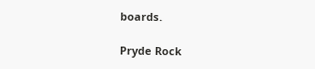boards.

Pryde Rock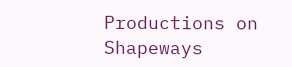Productions on Shapeways